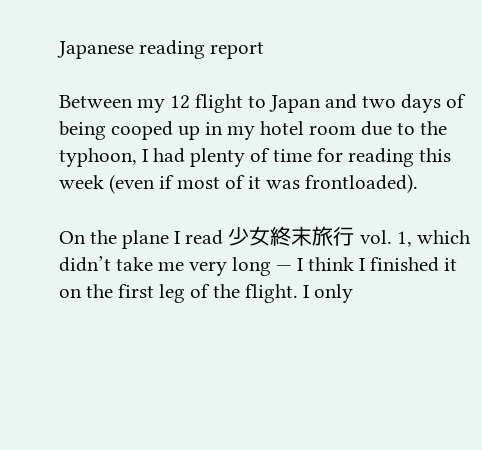Japanese reading report

Between my 12 flight to Japan and two days of being cooped up in my hotel room due to the typhoon, I had plenty of time for reading this week (even if most of it was frontloaded).

On the plane I read 少女終末旅行 vol. 1, which didn’t take me very long — I think I finished it on the first leg of the flight. I only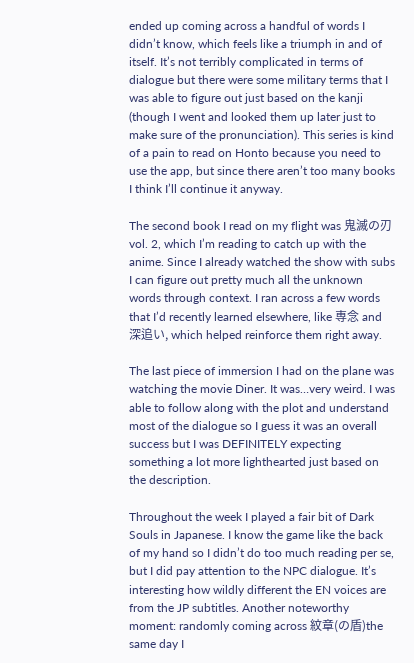ended up coming across a handful of words I didn’t know, which feels like a triumph in and of itself. It’s not terribly complicated in terms of dialogue but there were some military terms that I was able to figure out just based on the kanji (though I went and looked them up later just to make sure of the pronunciation). This series is kind of a pain to read on Honto because you need to use the app, but since there aren’t too many books I think I’ll continue it anyway.

The second book I read on my flight was 鬼滅の刃 vol. 2, which I’m reading to catch up with the anime. Since I already watched the show with subs I can figure out pretty much all the unknown words through context. I ran across a few words that I’d recently learned elsewhere, like 専念 and 深追い, which helped reinforce them right away.

The last piece of immersion I had on the plane was watching the movie Diner. It was…very weird. I was able to follow along with the plot and understand most of the dialogue so I guess it was an overall success but I was DEFINITELY expecting something a lot more lighthearted just based on the description.

Throughout the week I played a fair bit of Dark Souls in Japanese. I know the game like the back of my hand so I didn’t do too much reading per se, but I did pay attention to the NPC dialogue. It’s interesting how wildly different the EN voices are from the JP subtitles. Another noteworthy moment: randomly coming across 紋章(の盾)the same day I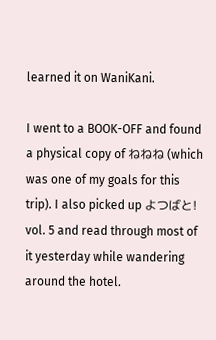learned it on WaniKani.

I went to a BOOK-OFF and found a physical copy of ねねね (which was one of my goals for this trip). I also picked up よつばと! vol. 5 and read through most of it yesterday while wandering around the hotel.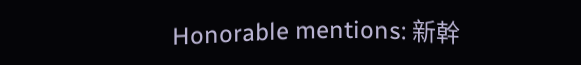Honorable mentions: 新幹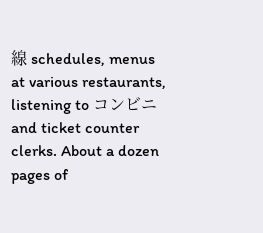線 schedules, menus at various restaurants, listening to コンビニ and ticket counter clerks. About a dozen pages of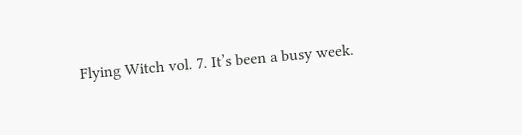Flying Witch vol. 7. It’s been a busy week.